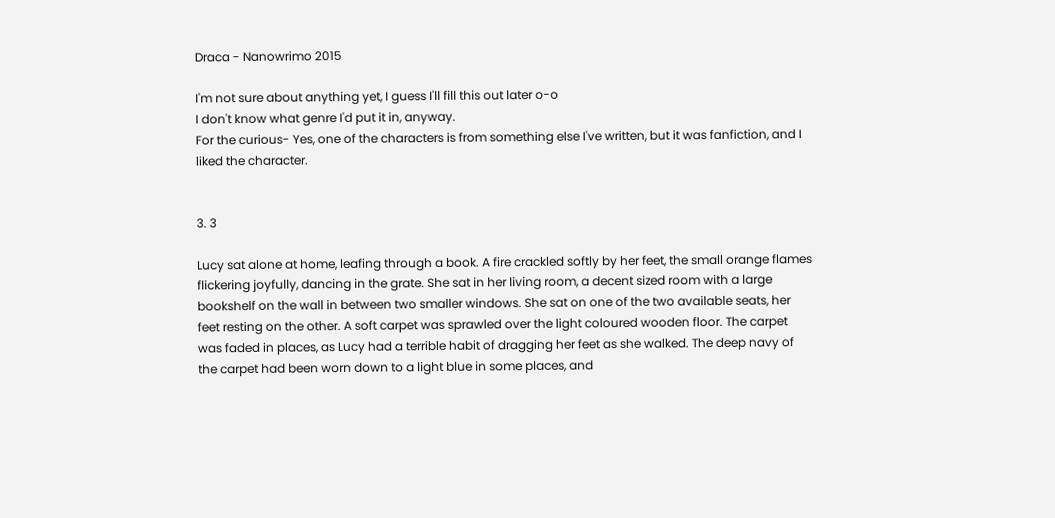Draca - Nanowrimo 2015

I'm not sure about anything yet, I guess I'll fill this out later o-o
I don't know what genre I'd put it in, anyway.
For the curious- Yes, one of the characters is from something else I've written, but it was fanfiction, and I liked the character.


3. 3

Lucy sat alone at home, leafing through a book. A fire crackled softly by her feet, the small orange flames flickering joyfully, dancing in the grate. She sat in her living room, a decent sized room with a large bookshelf on the wall in between two smaller windows. She sat on one of the two available seats, her feet resting on the other. A soft carpet was sprawled over the light coloured wooden floor. The carpet was faded in places, as Lucy had a terrible habit of dragging her feet as she walked. The deep navy of the carpet had been worn down to a light blue in some places, and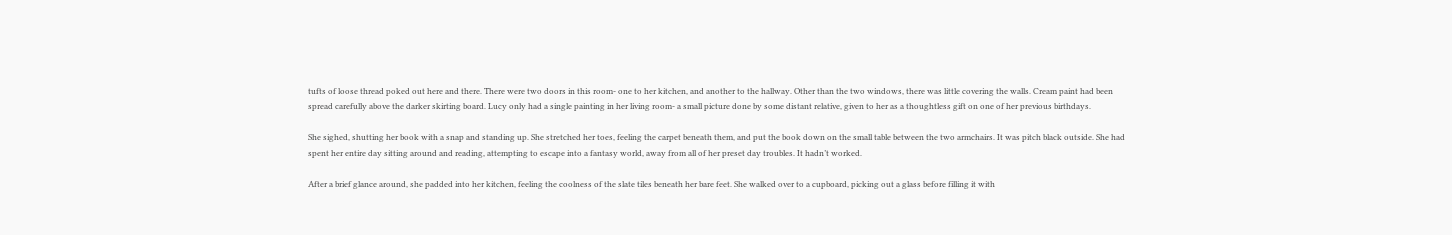tufts of loose thread poked out here and there. There were two doors in this room- one to her kitchen, and another to the hallway. Other than the two windows, there was little covering the walls. Cream paint had been spread carefully above the darker skirting board. Lucy only had a single painting in her living room- a small picture done by some distant relative, given to her as a thoughtless gift on one of her previous birthdays.

She sighed, shutting her book with a snap and standing up. She stretched her toes, feeling the carpet beneath them, and put the book down on the small table between the two armchairs. It was pitch black outside. She had spent her entire day sitting around and reading, attempting to escape into a fantasy world, away from all of her preset day troubles. It hadn’t worked.

After a brief glance around, she padded into her kitchen, feeling the coolness of the slate tiles beneath her bare feet. She walked over to a cupboard, picking out a glass before filling it with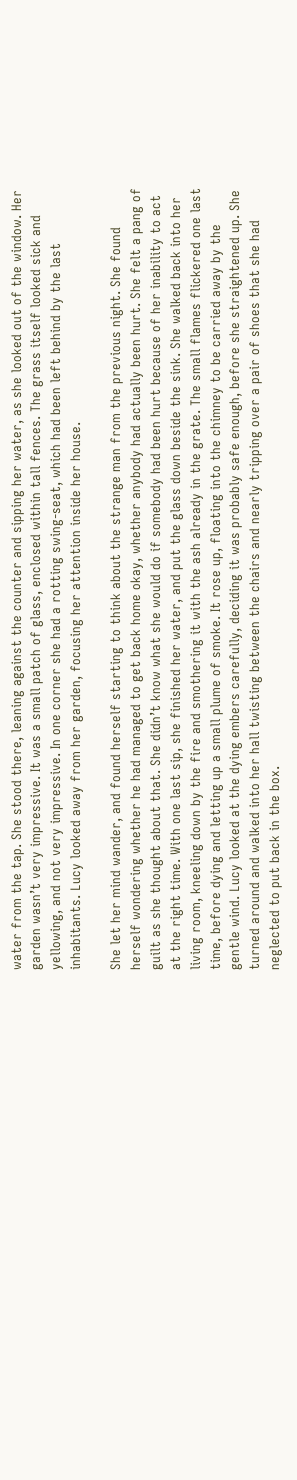water from the tap. She stood there, leaning against the counter and sipping her water, as she looked out of the window. Her garden wasn’t very impressive. It was a small patch of glass, enclosed within tall fences. The grass itself looked sick and yellowing, and not very impressive. In one corner she had a rotting swing-seat, which had been left behind by the last inhabitants. Lucy looked away from her garden, focusing her attention inside her house.

She let her mind wander, and found herself starting to think about the strange man from the previous night. She found herself wondering whether he had managed to get back home okay, whether anybody had actually been hurt. She felt a pang of guilt as she thought about that. She didn’t know what she would do if somebody had been hurt because of her inability to act at the right time. With one last sip, she finished her water, and put the glass down beside the sink. She walked back into her living room, kneeling down by the fire and smothering it with the ash already in the grate. The small flames flickered one last time, before dying and letting up a small plume of smoke. It rose up, floating into the chimney to be carried away by the gentle wind. Lucy looked at the dying embers carefully, deciding it was probably safe enough, before she straightened up. She turned around and walked into her hall twisting between the chairs and nearly tripping over a pair of shoes that she had neglected to put back in the box.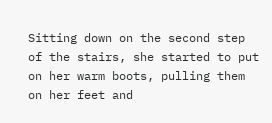Sitting down on the second step of the stairs, she started to put on her warm boots, pulling them on her feet and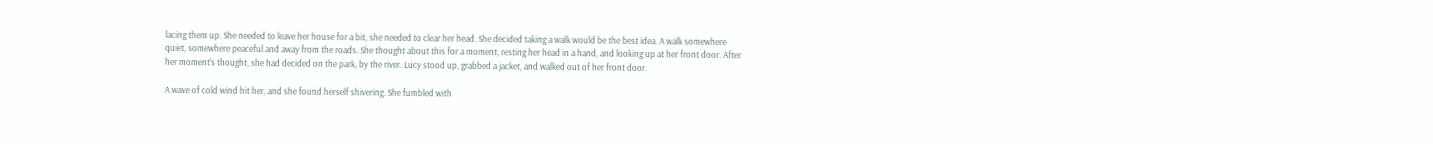lacing them up. She needed to leave her house for a bit, she needed to clear her head. She decided taking a walk would be the best idea. A walk somewhere quiet, somewhere peaceful and away from the roads. She thought about this for a moment, resting her head in a hand, and looking up at her front door. After her moment’s thought, she had decided on the park, by the river. Lucy stood up, grabbed a jacket, and walked out of her front door.

A wave of cold wind hit her, and she found herself shivering. She fumbled with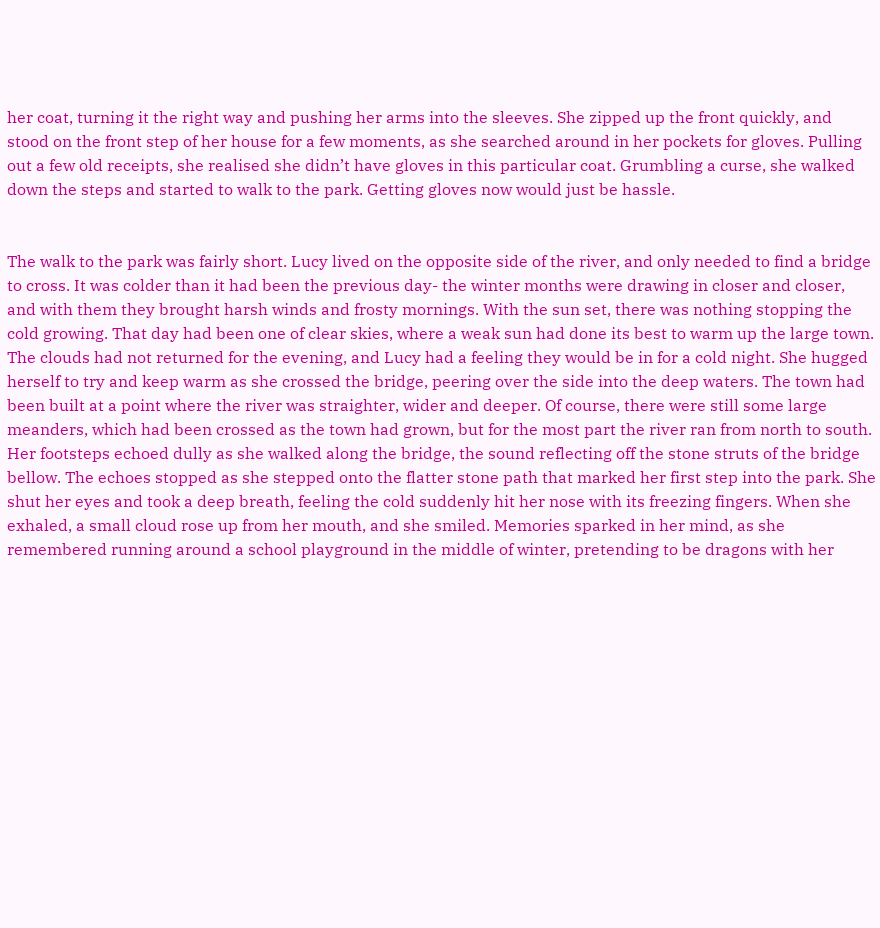her coat, turning it the right way and pushing her arms into the sleeves. She zipped up the front quickly, and stood on the front step of her house for a few moments, as she searched around in her pockets for gloves. Pulling out a few old receipts, she realised she didn’t have gloves in this particular coat. Grumbling a curse, she walked down the steps and started to walk to the park. Getting gloves now would just be hassle.


The walk to the park was fairly short. Lucy lived on the opposite side of the river, and only needed to find a bridge to cross. It was colder than it had been the previous day- the winter months were drawing in closer and closer, and with them they brought harsh winds and frosty mornings. With the sun set, there was nothing stopping the cold growing. That day had been one of clear skies, where a weak sun had done its best to warm up the large town. The clouds had not returned for the evening, and Lucy had a feeling they would be in for a cold night. She hugged herself to try and keep warm as she crossed the bridge, peering over the side into the deep waters. The town had been built at a point where the river was straighter, wider and deeper. Of course, there were still some large meanders, which had been crossed as the town had grown, but for the most part the river ran from north to south.
Her footsteps echoed dully as she walked along the bridge, the sound reflecting off the stone struts of the bridge bellow. The echoes stopped as she stepped onto the flatter stone path that marked her first step into the park. She shut her eyes and took a deep breath, feeling the cold suddenly hit her nose with its freezing fingers. When she exhaled, a small cloud rose up from her mouth, and she smiled. Memories sparked in her mind, as she remembered running around a school playground in the middle of winter, pretending to be dragons with her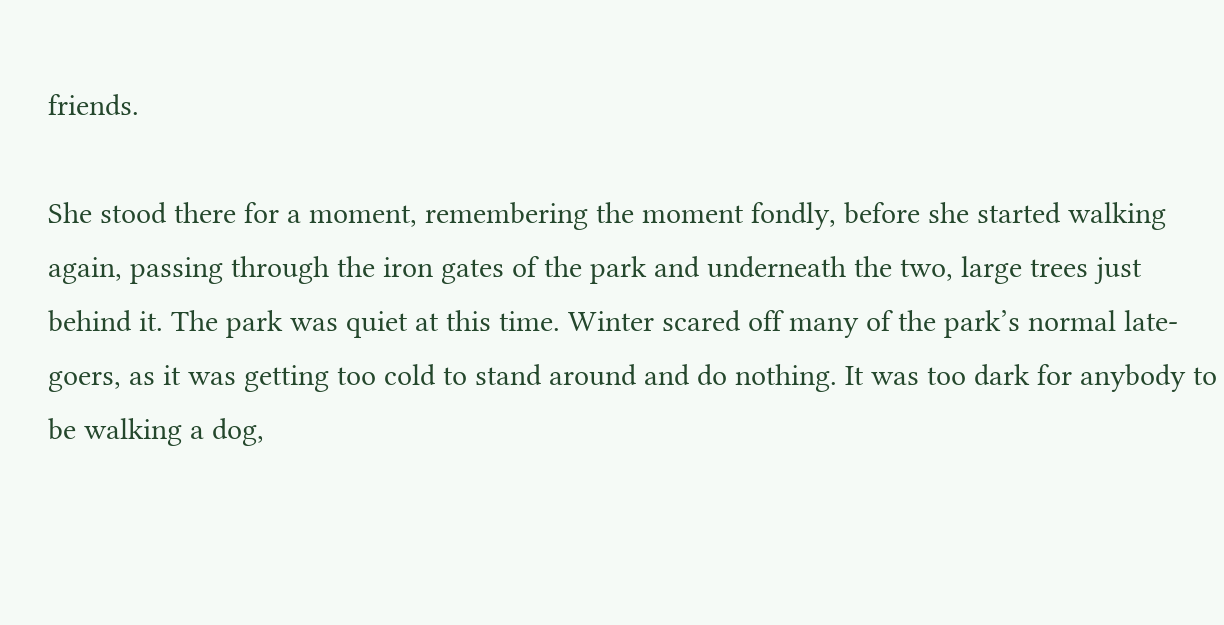friends.

She stood there for a moment, remembering the moment fondly, before she started walking again, passing through the iron gates of the park and underneath the two, large trees just behind it. The park was quiet at this time. Winter scared off many of the park’s normal late-goers, as it was getting too cold to stand around and do nothing. It was too dark for anybody to be walking a dog,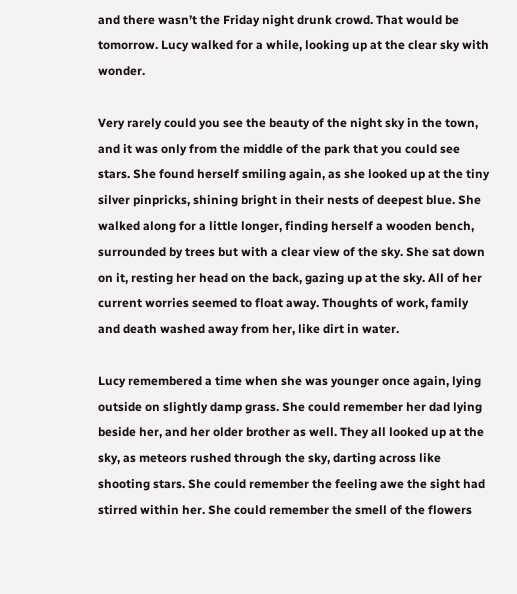and there wasn’t the Friday night drunk crowd. That would be tomorrow. Lucy walked for a while, looking up at the clear sky with wonder.

Very rarely could you see the beauty of the night sky in the town, and it was only from the middle of the park that you could see stars. She found herself smiling again, as she looked up at the tiny silver pinpricks, shining bright in their nests of deepest blue. She walked along for a little longer, finding herself a wooden bench, surrounded by trees but with a clear view of the sky. She sat down on it, resting her head on the back, gazing up at the sky. All of her current worries seemed to float away. Thoughts of work, family and death washed away from her, like dirt in water.

Lucy remembered a time when she was younger once again, lying outside on slightly damp grass. She could remember her dad lying beside her, and her older brother as well. They all looked up at the sky, as meteors rushed through the sky, darting across like shooting stars. She could remember the feeling awe the sight had stirred within her. She could remember the smell of the flowers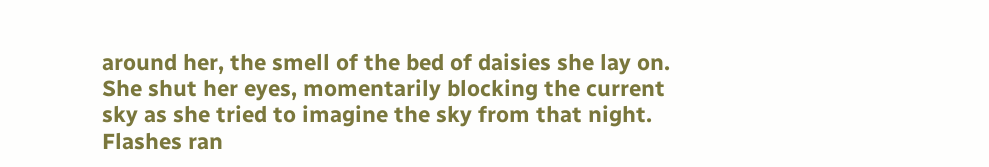around her, the smell of the bed of daisies she lay on. She shut her eyes, momentarily blocking the current sky as she tried to imagine the sky from that night. Flashes ran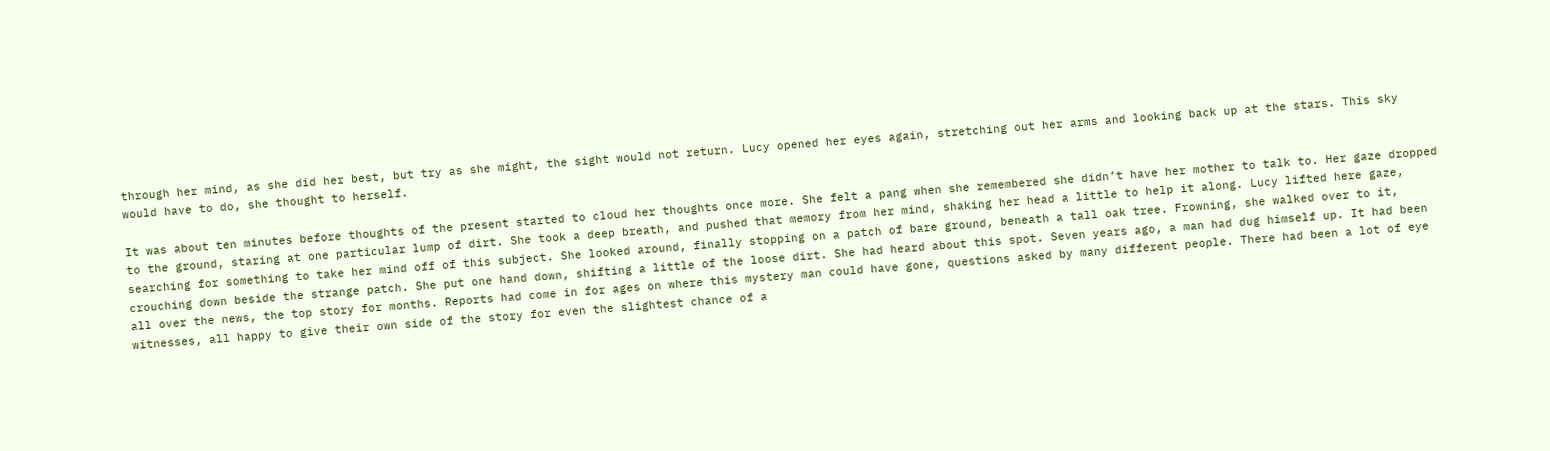through her mind, as she did her best, but try as she might, the sight would not return. Lucy opened her eyes again, stretching out her arms and looking back up at the stars. This sky would have to do, she thought to herself.

It was about ten minutes before thoughts of the present started to cloud her thoughts once more. She felt a pang when she remembered she didn’t have her mother to talk to. Her gaze dropped to the ground, staring at one particular lump of dirt. She took a deep breath, and pushed that memory from her mind, shaking her head a little to help it along. Lucy lifted here gaze, searching for something to take her mind off of this subject. She looked around, finally stopping on a patch of bare ground, beneath a tall oak tree. Frowning, she walked over to it, crouching down beside the strange patch. She put one hand down, shifting a little of the loose dirt. She had heard about this spot. Seven years ago, a man had dug himself up. It had been all over the news, the top story for months. Reports had come in for ages on where this mystery man could have gone, questions asked by many different people. There had been a lot of eye witnesses, all happy to give their own side of the story for even the slightest chance of a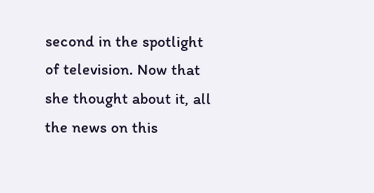second in the spotlight of television. Now that she thought about it, all the news on this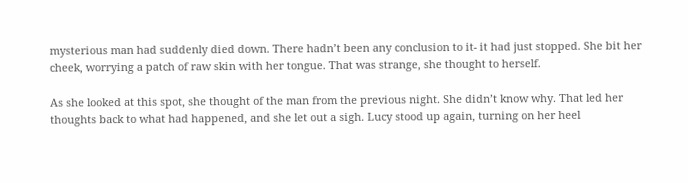mysterious man had suddenly died down. There hadn’t been any conclusion to it- it had just stopped. She bit her cheek, worrying a patch of raw skin with her tongue. That was strange, she thought to herself.

As she looked at this spot, she thought of the man from the previous night. She didn’t know why. That led her thoughts back to what had happened, and she let out a sigh. Lucy stood up again, turning on her heel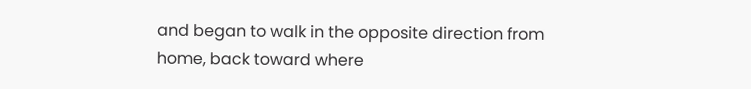and began to walk in the opposite direction from home, back toward where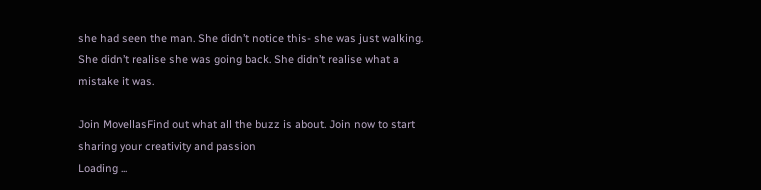she had seen the man. She didn’t notice this- she was just walking. She didn’t realise she was going back. She didn’t realise what a mistake it was.

Join MovellasFind out what all the buzz is about. Join now to start sharing your creativity and passion
Loading ...